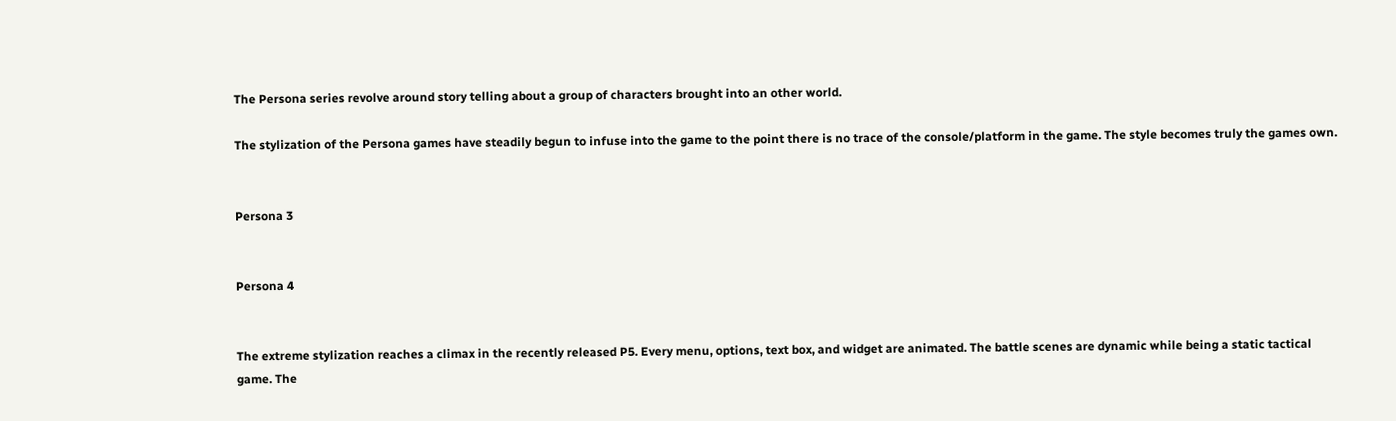The Persona series revolve around story telling about a group of characters brought into an other world.

The stylization of the Persona games have steadily begun to infuse into the game to the point there is no trace of the console/platform in the game. The style becomes truly the games own.


Persona 3


Persona 4


The extreme stylization reaches a climax in the recently released P5. Every menu, options, text box, and widget are animated. The battle scenes are dynamic while being a static tactical game. The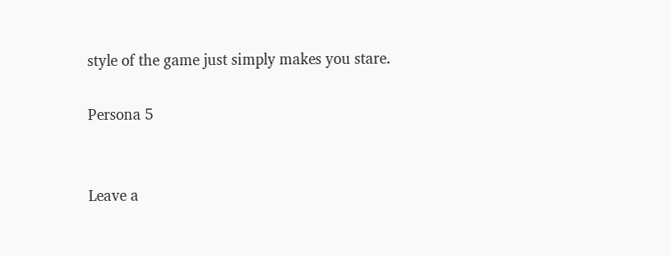style of the game just simply makes you stare.

Persona 5


Leave a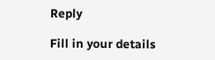Reply

Fill in your details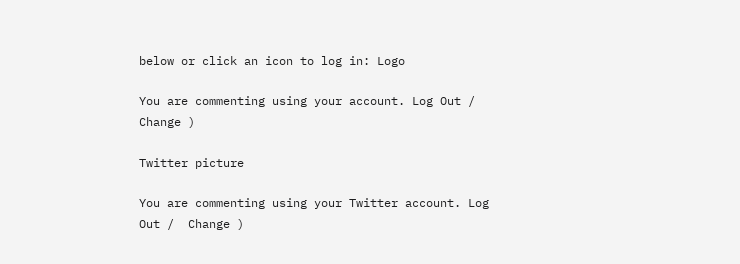below or click an icon to log in: Logo

You are commenting using your account. Log Out /  Change )

Twitter picture

You are commenting using your Twitter account. Log Out /  Change )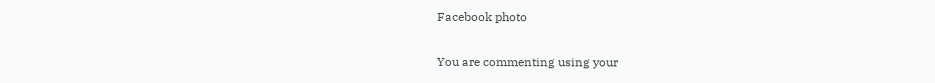Facebook photo

You are commenting using your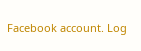Facebook account. Log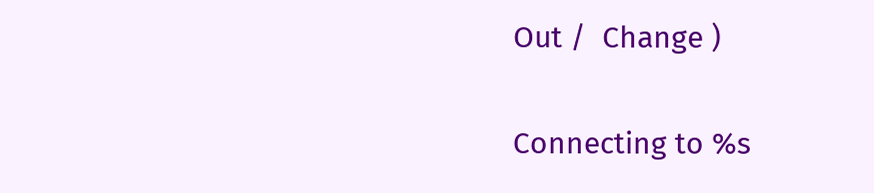Out /  Change )

Connecting to %s